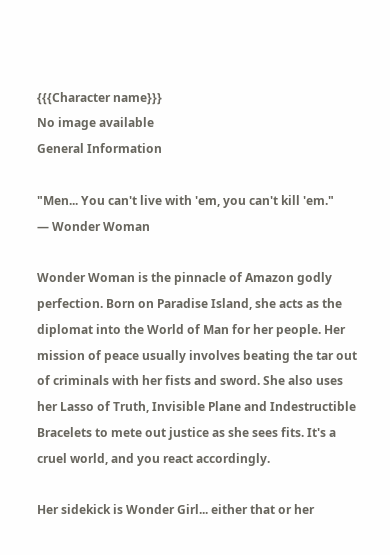{{{Character name}}}
No image available
General Information

"Men... You can't live with 'em, you can't kill 'em."
― Wonder Woman

Wonder Woman is the pinnacle of Amazon godly perfection. Born on Paradise Island, she acts as the diplomat into the World of Man for her people. Her mission of peace usually involves beating the tar out of criminals with her fists and sword. She also uses her Lasso of Truth, Invisible Plane and Indestructible Bracelets to mete out justice as she sees fits. It's a cruel world, and you react accordingly.

Her sidekick is Wonder Girl... either that or her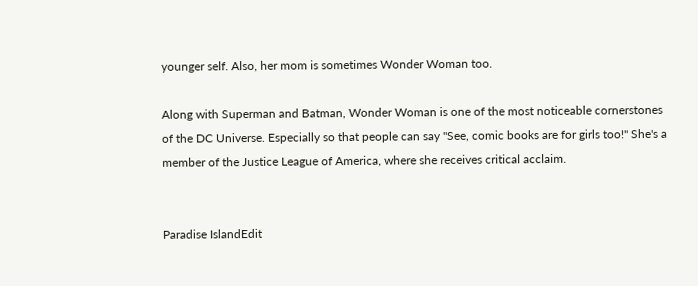younger self. Also, her mom is sometimes Wonder Woman too.

Along with Superman and Batman, Wonder Woman is one of the most noticeable cornerstones of the DC Universe. Especially so that people can say "See, comic books are for girls too!" She's a member of the Justice League of America, where she receives critical acclaim.


Paradise IslandEdit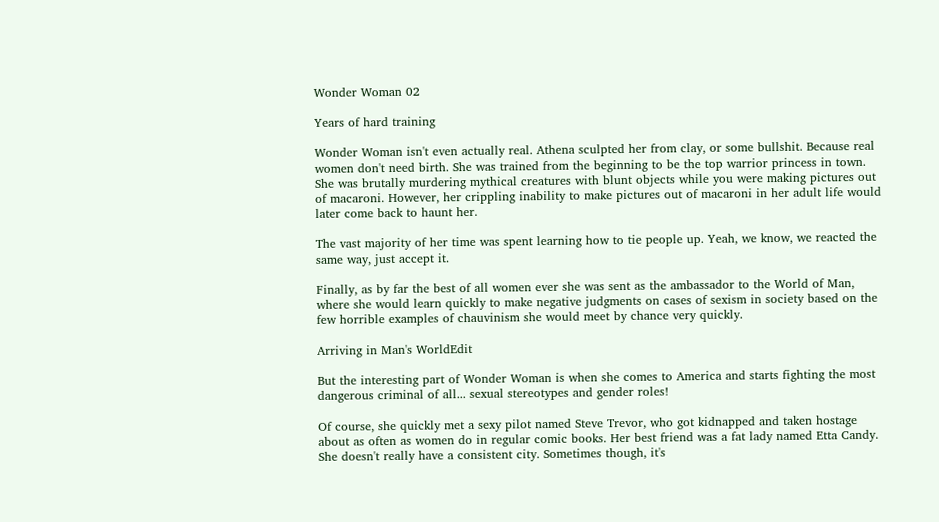Wonder Woman 02

Years of hard training

Wonder Woman isn't even actually real. Athena sculpted her from clay, or some bullshit. Because real women don't need birth. She was trained from the beginning to be the top warrior princess in town. She was brutally murdering mythical creatures with blunt objects while you were making pictures out of macaroni. However, her crippling inability to make pictures out of macaroni in her adult life would later come back to haunt her.

The vast majority of her time was spent learning how to tie people up. Yeah, we know, we reacted the same way, just accept it.

Finally, as by far the best of all women ever she was sent as the ambassador to the World of Man, where she would learn quickly to make negative judgments on cases of sexism in society based on the few horrible examples of chauvinism she would meet by chance very quickly.

Arriving in Man's WorldEdit

But the interesting part of Wonder Woman is when she comes to America and starts fighting the most dangerous criminal of all... sexual stereotypes and gender roles!

Of course, she quickly met a sexy pilot named Steve Trevor, who got kidnapped and taken hostage about as often as women do in regular comic books. Her best friend was a fat lady named Etta Candy. She doesn't really have a consistent city. Sometimes though, it's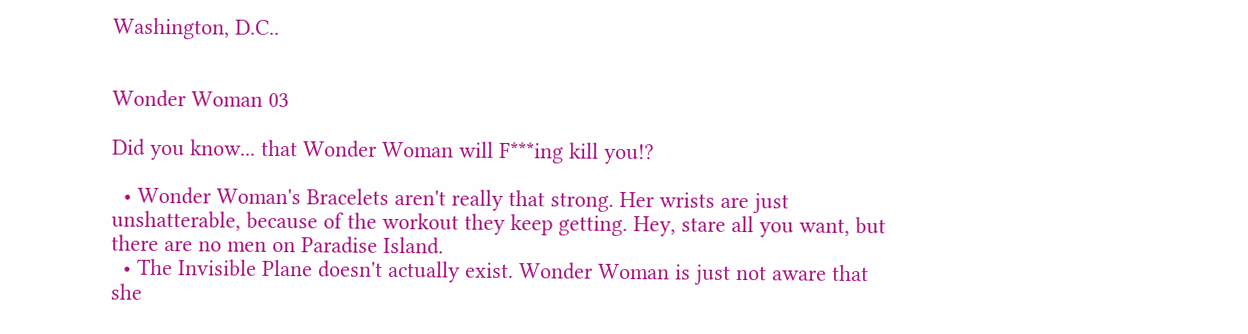Washington, D.C..


Wonder Woman 03

Did you know... that Wonder Woman will F***ing kill you!?

  • Wonder Woman's Bracelets aren't really that strong. Her wrists are just unshatterable, because of the workout they keep getting. Hey, stare all you want, but there are no men on Paradise Island.
  • The Invisible Plane doesn't actually exist. Wonder Woman is just not aware that she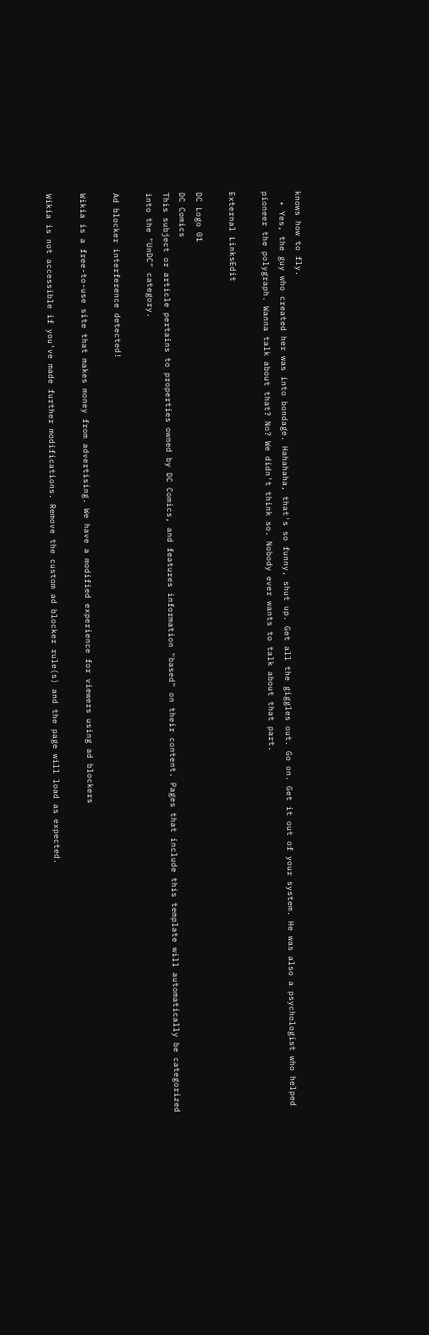knows how to fly.
  • Yes, the guy who created her was into bondage. Hahahaha, that's so funny, shut up. Get all the giggles out. Go on. Get it out of your system. He was also a psychologist who helped pioneer the polygraph. Wanna talk about that? No? We didn't think so. Nobody ever wants to talk about that part.

External LinksEdit

DC Logo 01
DC Comics
This subject or article pertains to properties owned by DC Comics, and features information "based" on their content. Pages that include this template will automatically be categorized into the "UnDC" category.

Ad blocker interference detected!

Wikia is a free-to-use site that makes money from advertising. We have a modified experience for viewers using ad blockers

Wikia is not accessible if you’ve made further modifications. Remove the custom ad blocker rule(s) and the page will load as expected.